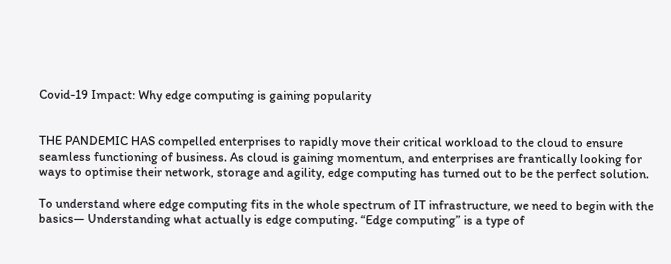Covid-19 Impact: Why edge computing is gaining popularity


THE PANDEMIC HAS compelled enterprises to rapidly move their critical workload to the cloud to ensure seamless functioning of business. As cloud is gaining momentum, and enterprises are frantically looking for ways to optimise their network, storage and agility, edge computing has turned out to be the perfect solution.

To understand where edge computing fits in the whole spectrum of IT infrastructure, we need to begin with the basics— Understanding what actually is edge computing. “Edge computing” is a type of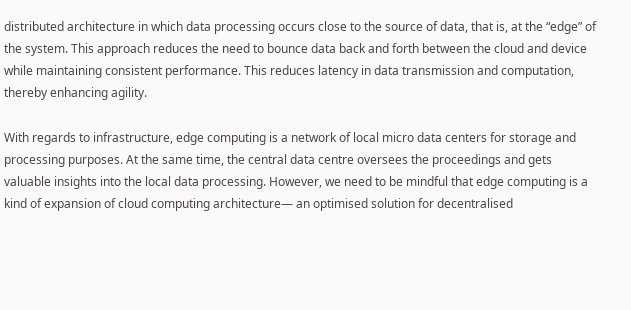distributed architecture in which data processing occurs close to the source of data, that is, at the “edge” of the system. This approach reduces the need to bounce data back and forth between the cloud and device while maintaining consistent performance. This reduces latency in data transmission and computation, thereby enhancing agility.

With regards to infrastructure, edge computing is a network of local micro data centers for storage and processing purposes. At the same time, the central data centre oversees the proceedings and gets valuable insights into the local data processing. However, we need to be mindful that edge computing is a kind of expansion of cloud computing architecture— an optimised solution for decentralised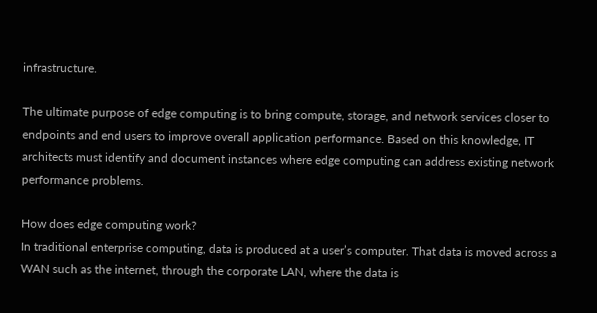infrastructure.

The ultimate purpose of edge computing is to bring compute, storage, and network services closer to endpoints and end users to improve overall application performance. Based on this knowledge, IT architects must identify and document instances where edge computing can address existing network performance problems.

How does edge computing work?
In traditional enterprise computing, data is produced at a user’s computer. That data is moved across a WAN such as the internet, through the corporate LAN, where the data is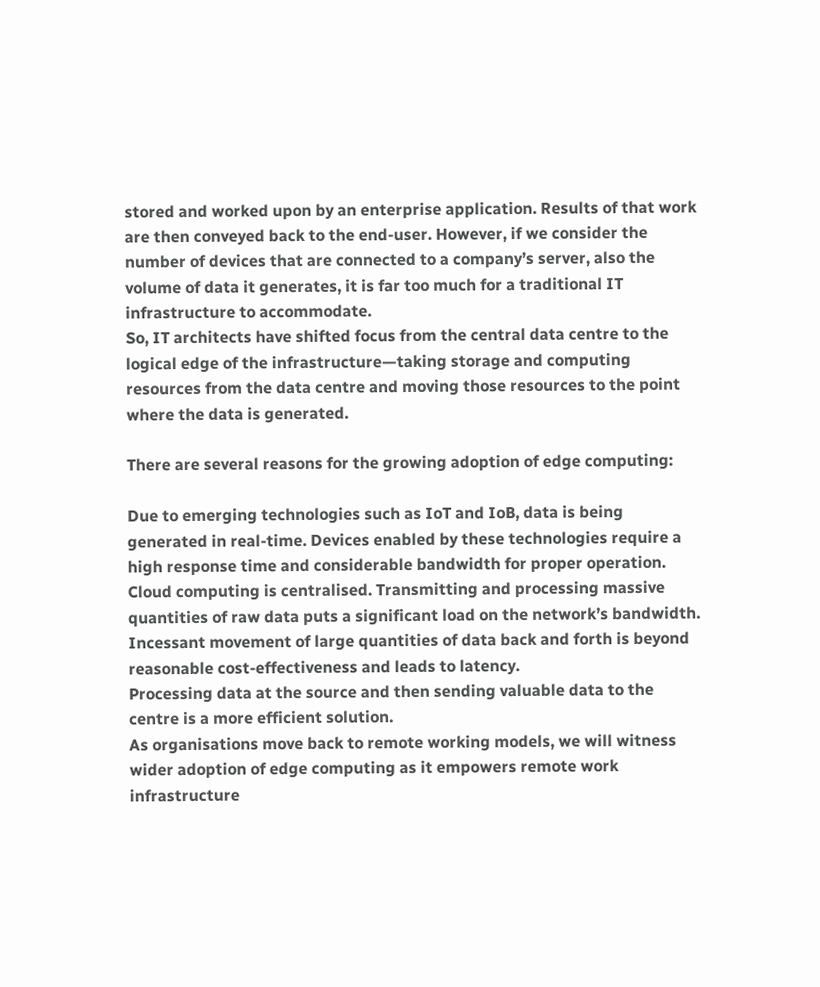stored and worked upon by an enterprise application. Results of that work are then conveyed back to the end-user. However, if we consider the number of devices that are connected to a company’s server, also the volume of data it generates, it is far too much for a traditional IT infrastructure to accommodate.
So, IT architects have shifted focus from the central data centre to the logical edge of the infrastructure—taking storage and computing resources from the data centre and moving those resources to the point where the data is generated.

There are several reasons for the growing adoption of edge computing:

Due to emerging technologies such as IoT and IoB, data is being generated in real-time. Devices enabled by these technologies require a high response time and considerable bandwidth for proper operation.
Cloud computing is centralised. Transmitting and processing massive quantities of raw data puts a significant load on the network’s bandwidth.
Incessant movement of large quantities of data back and forth is beyond reasonable cost-effectiveness and leads to latency.
Processing data at the source and then sending valuable data to the centre is a more efficient solution.
As organisations move back to remote working models, we will witness wider adoption of edge computing as it empowers remote work infrastructure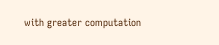with greater computation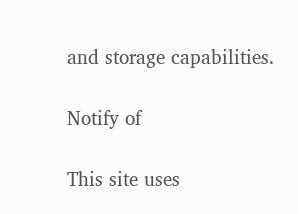and storage capabilities.

Notify of

This site uses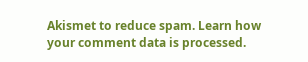Akismet to reduce spam. Learn how your comment data is processed.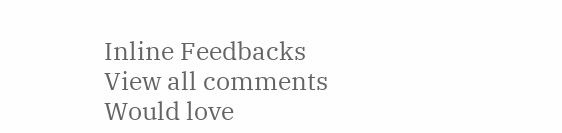Inline Feedbacks
View all comments
Would love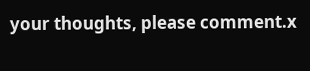your thoughts, please comment.x